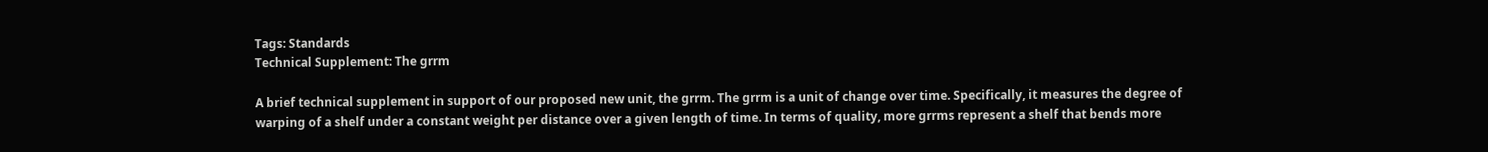Tags: Standards
Technical Supplement: The grrm

A brief technical supplement in support of our proposed new unit, the grrm. The grrm is a unit of change over time. Specifically, it measures the degree of warping of a shelf under a constant weight per distance over a given length of time. In terms of quality, more grrms represent a shelf that bends more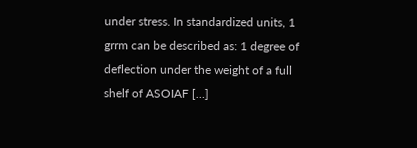under stress. In standardized units, 1 grrm can be described as: 1 degree of deflection under the weight of a full shelf of ASOIAF […]